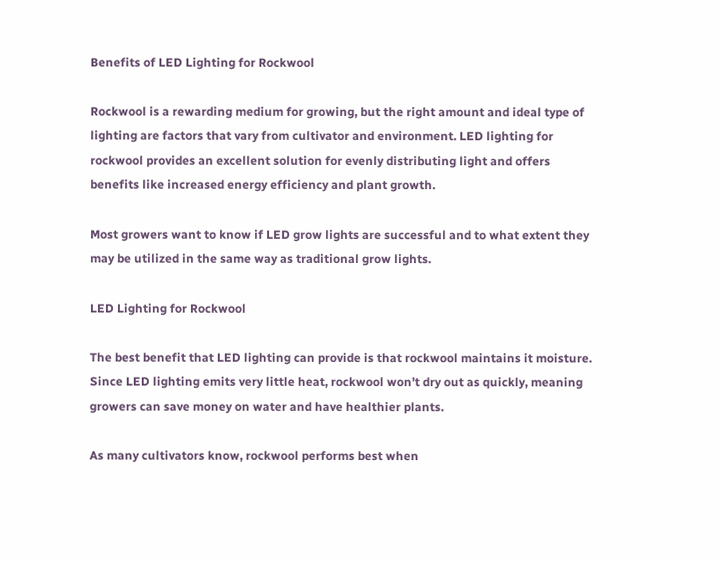Benefits of LED Lighting for Rockwool

Rockwool is a rewarding medium for growing, but the right amount and ideal type of lighting are factors that vary from cultivator and environment. LED lighting for rockwool provides an excellent solution for evenly distributing light and offers benefits like increased energy efficiency and plant growth.

Most growers want to know if LED grow lights are successful and to what extent they may be utilized in the same way as traditional grow lights.

LED Lighting for Rockwool

The best benefit that LED lighting can provide is that rockwool maintains it moisture. Since LED lighting emits very little heat, rockwool won’t dry out as quickly, meaning growers can save money on water and have healthier plants.

As many cultivators know, rockwool performs best when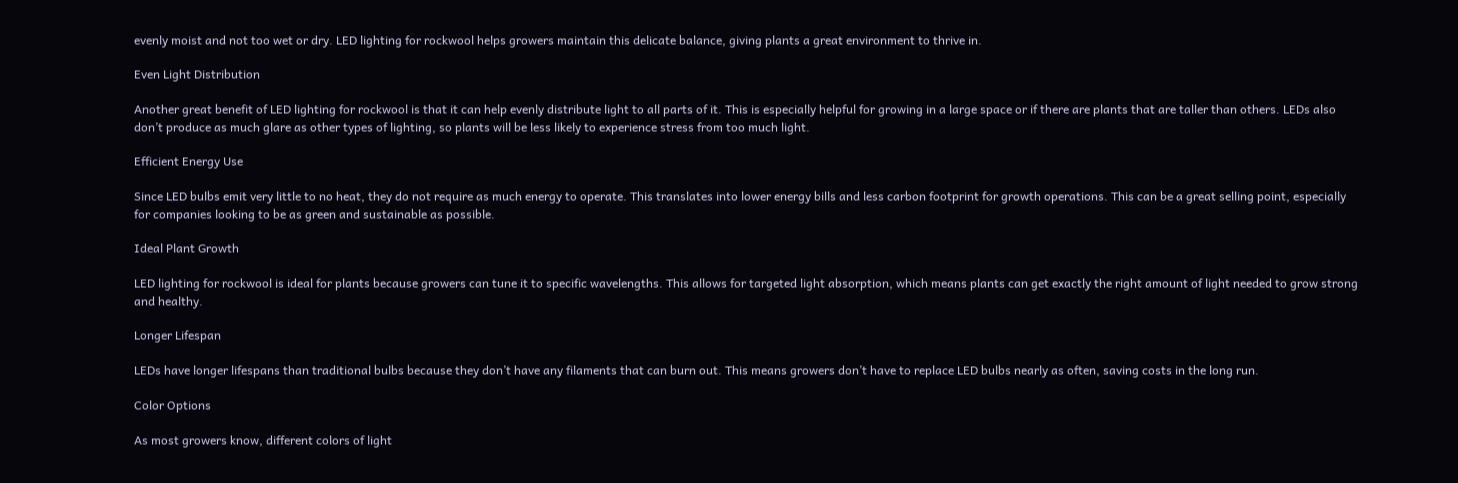evenly moist and not too wet or dry. LED lighting for rockwool helps growers maintain this delicate balance, giving plants a great environment to thrive in.

Even Light Distribution

Another great benefit of LED lighting for rockwool is that it can help evenly distribute light to all parts of it. This is especially helpful for growing in a large space or if there are plants that are taller than others. LEDs also don’t produce as much glare as other types of lighting, so plants will be less likely to experience stress from too much light.

Efficient Energy Use

Since LED bulbs emit very little to no heat, they do not require as much energy to operate. This translates into lower energy bills and less carbon footprint for growth operations. This can be a great selling point, especially for companies looking to be as green and sustainable as possible.

Ideal Plant Growth

LED lighting for rockwool is ideal for plants because growers can tune it to specific wavelengths. This allows for targeted light absorption, which means plants can get exactly the right amount of light needed to grow strong and healthy.

Longer Lifespan

LEDs have longer lifespans than traditional bulbs because they don’t have any filaments that can burn out. This means growers don’t have to replace LED bulbs nearly as often, saving costs in the long run.

Color Options

As most growers know, different colors of light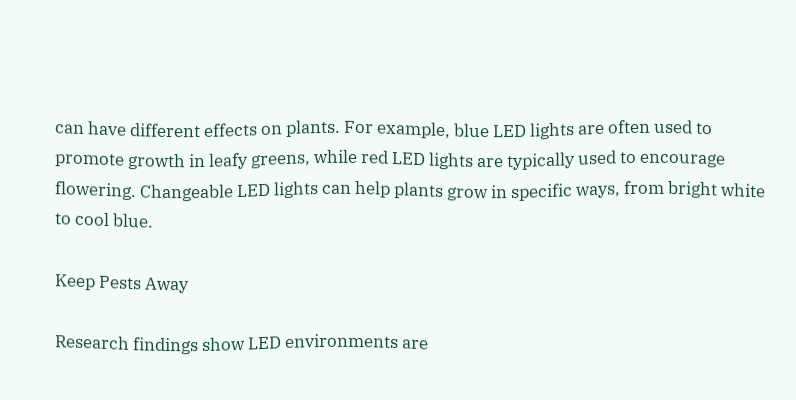can have different effects on plants. For example, blue LED lights are often used to promote growth in leafy greens, while red LED lights are typically used to encourage flowering. Changeable LED lights can help plants grow in specific ways, from bright white to cool blue.

Keep Pests Away

Research findings show LED environments are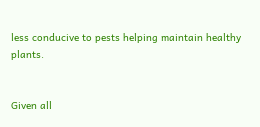less conducive to pests helping maintain healthy plants.


Given all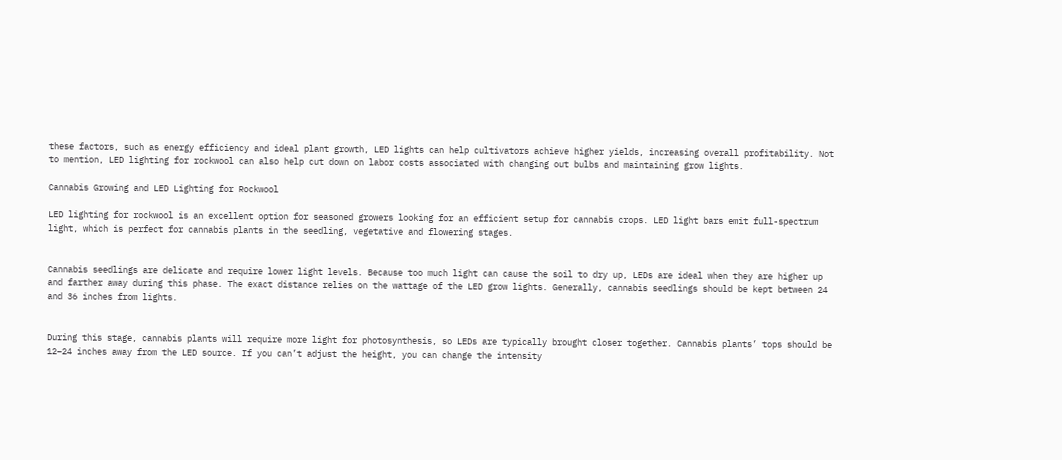these factors, such as energy efficiency and ideal plant growth, LED lights can help cultivators achieve higher yields, increasing overall profitability. Not to mention, LED lighting for rockwool can also help cut down on labor costs associated with changing out bulbs and maintaining grow lights.

Cannabis Growing and LED Lighting for Rockwool

LED lighting for rockwool is an excellent option for seasoned growers looking for an efficient setup for cannabis crops. LED light bars emit full-spectrum light, which is perfect for cannabis plants in the seedling, vegetative and flowering stages.


Cannabis seedlings are delicate and require lower light levels. Because too much light can cause the soil to dry up, LEDs are ideal when they are higher up and farther away during this phase. The exact distance relies on the wattage of the LED grow lights. Generally, cannabis seedlings should be kept between 24 and 36 inches from lights.


During this stage, cannabis plants will require more light for photosynthesis, so LEDs are typically brought closer together. Cannabis plants’ tops should be 12–24 inches away from the LED source. If you can’t adjust the height, you can change the intensity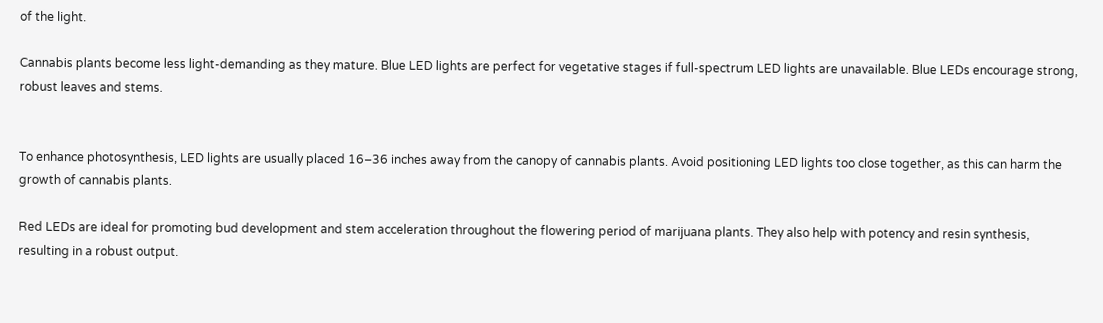of the light.

Cannabis plants become less light-demanding as they mature. Blue LED lights are perfect for vegetative stages if full-spectrum LED lights are unavailable. Blue LEDs encourage strong, robust leaves and stems.


To enhance photosynthesis, LED lights are usually placed 16–36 inches away from the canopy of cannabis plants. Avoid positioning LED lights too close together, as this can harm the growth of cannabis plants.

Red LEDs are ideal for promoting bud development and stem acceleration throughout the flowering period of marijuana plants. They also help with potency and resin synthesis, resulting in a robust output.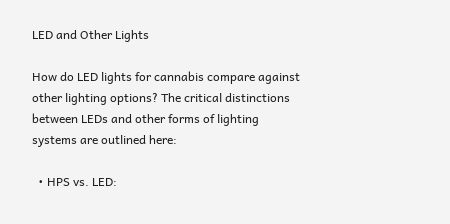LED and Other Lights

How do LED lights for cannabis compare against other lighting options? The critical distinctions between LEDs and other forms of lighting systems are outlined here:

  • HPS vs. LED: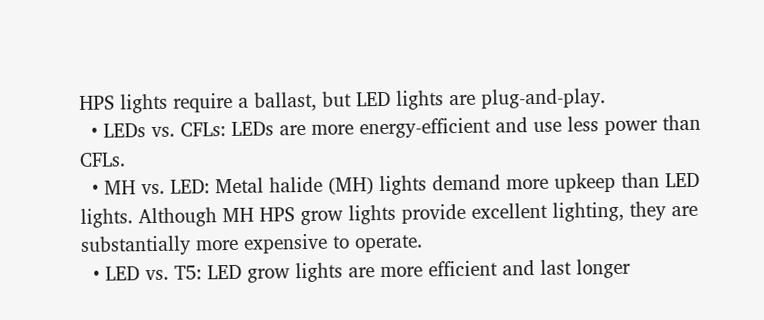HPS lights require a ballast, but LED lights are plug-and-play.
  • LEDs vs. CFLs: LEDs are more energy-efficient and use less power than CFLs.
  • MH vs. LED: Metal halide (MH) lights demand more upkeep than LED lights. Although MH HPS grow lights provide excellent lighting, they are substantially more expensive to operate.
  • LED vs. T5: LED grow lights are more efficient and last longer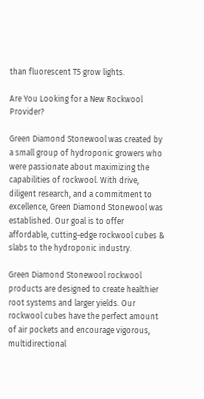than fluorescent T5 grow lights.

Are You Looking for a New Rockwool Provider?

Green Diamond Stonewool was created by a small group of hydroponic growers who were passionate about maximizing the capabilities of rockwool. With drive, diligent research, and a commitment to excellence, Green Diamond Stonewool was established. Our goal is to offer affordable, cutting-edge rockwool cubes & slabs to the hydroponic industry.

Green Diamond Stonewool rockwool products are designed to create healthier root systems and larger yields. Our rockwool cubes have the perfect amount of air pockets and encourage vigorous, multidirectional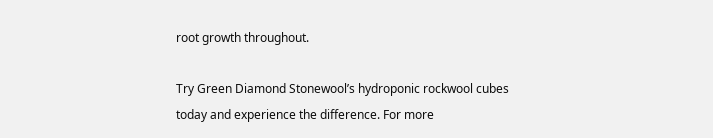root growth throughout.

Try Green Diamond Stonewool’s hydroponic rockwool cubes today and experience the difference. For more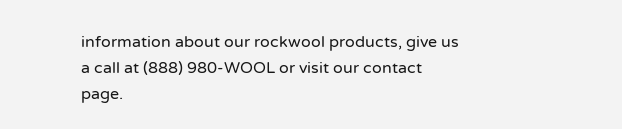information about our rockwool products, give us a call at (888) 980-WOOL or visit our contact page.